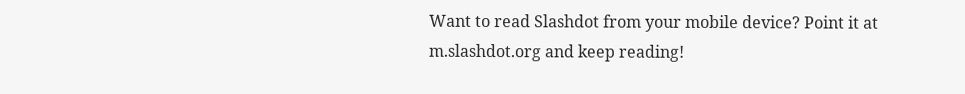Want to read Slashdot from your mobile device? Point it at m.slashdot.org and keep reading!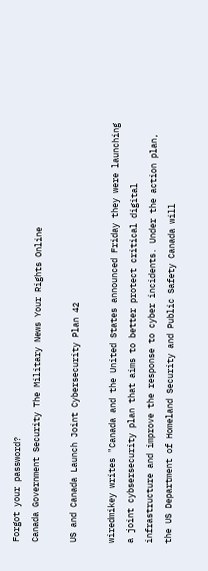Forgot your password?
Canada Government Security The Military News Your Rights Online

US and Canada Launch Joint Cybersecurity Plan 42

wiredmikey writes "Canada and the United States announced Friday they were launching a joint cybsersecurity plan that aims to better protect critical digital infrastructure and improve the response to cyber incidents. Under the action plan, the US Department of Homeland Security and Public Safety Canada will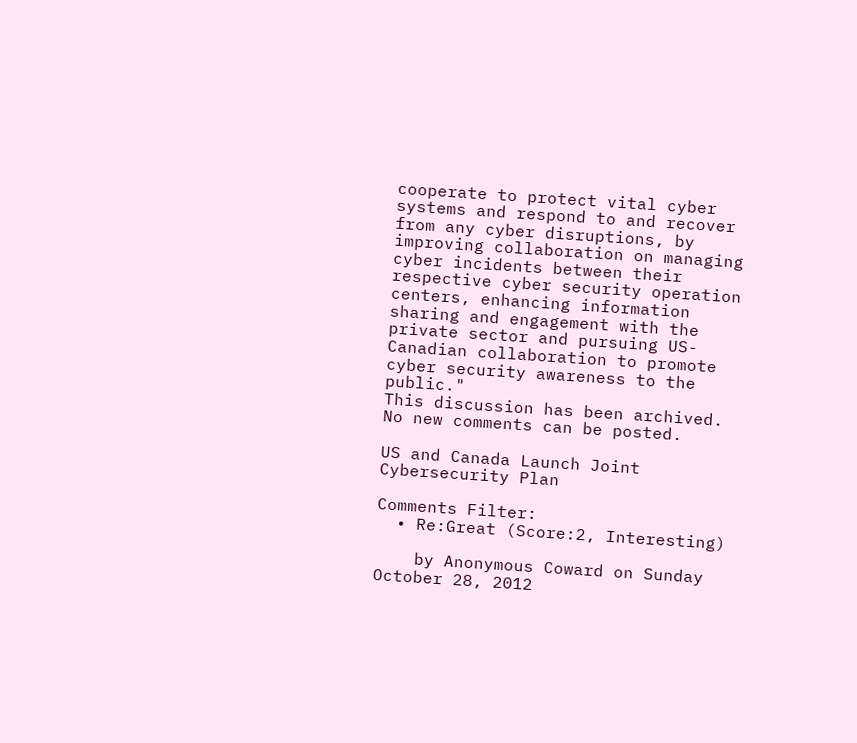cooperate to protect vital cyber systems and respond to and recover from any cyber disruptions, by improving collaboration on managing cyber incidents between their respective cyber security operation centers, enhancing information sharing and engagement with the private sector and pursuing US-Canadian collaboration to promote cyber security awareness to the public."
This discussion has been archived. No new comments can be posted.

US and Canada Launch Joint Cybersecurity Plan

Comments Filter:
  • Re:Great (Score:2, Interesting)

    by Anonymous Coward on Sunday October 28, 2012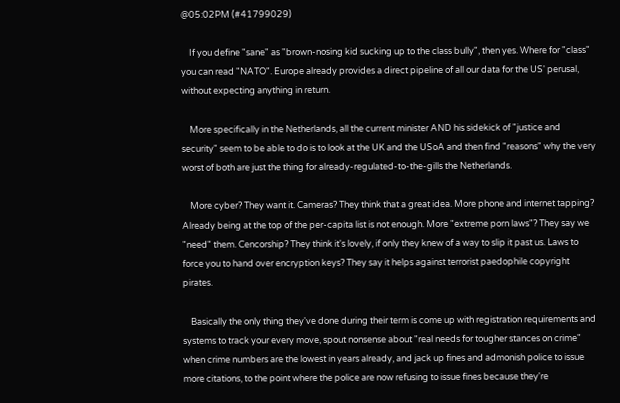@05:02PM (#41799029)

    If you define "sane" as "brown-nosing kid sucking up to the class bully", then yes. Where for "class" you can read "NATO". Europe already provides a direct pipeline of all our data for the US' perusal, without expecting anything in return.

    More specifically in the Netherlands, all the current minister AND his sidekick of "justice and security" seem to be able to do is to look at the UK and the USoA and then find "reasons" why the very worst of both are just the thing for already-regulated-to-the-gills the Netherlands.

    More cyber? They want it. Cameras? They think that a great idea. More phone and internet tapping? Already being at the top of the per-capita list is not enough. More "extreme porn laws"? They say we "need" them. Cencorship? They think it's lovely, if only they knew of a way to slip it past us. Laws to force you to hand over encryption keys? They say it helps against terrorist paedophile copyright pirates.

    Basically the only thing they've done during their term is come up with registration requirements and systems to track your every move, spout nonsense about "real needs for tougher stances on crime" when crime numbers are the lowest in years already, and jack up fines and admonish police to issue more citations, to the point where the police are now refusing to issue fines because they're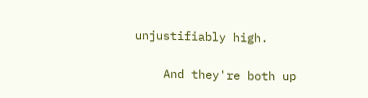unjustifiably high.

    And they're both up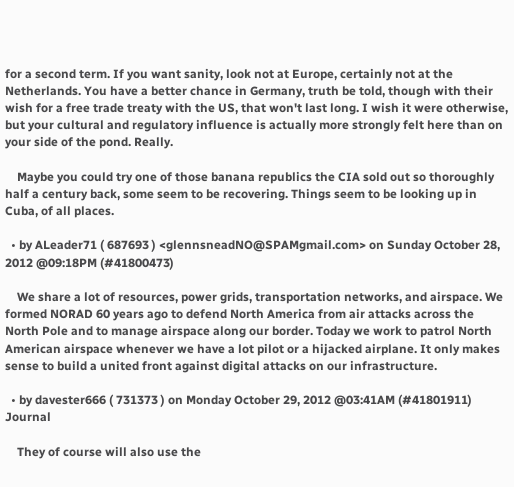for a second term. If you want sanity, look not at Europe, certainly not at the Netherlands. You have a better chance in Germany, truth be told, though with their wish for a free trade treaty with the US, that won't last long. I wish it were otherwise, but your cultural and regulatory influence is actually more strongly felt here than on your side of the pond. Really.

    Maybe you could try one of those banana republics the CIA sold out so thoroughly half a century back, some seem to be recovering. Things seem to be looking up in Cuba, of all places.

  • by ALeader71 ( 687693 ) <glennsneadNO@SPAMgmail.com> on Sunday October 28, 2012 @09:18PM (#41800473)

    We share a lot of resources, power grids, transportation networks, and airspace. We formed NORAD 60 years ago to defend North America from air attacks across the North Pole and to manage airspace along our border. Today we work to patrol North American airspace whenever we have a lot pilot or a hijacked airplane. It only makes sense to build a united front against digital attacks on our infrastructure.

  • by davester666 ( 731373 ) on Monday October 29, 2012 @03:41AM (#41801911) Journal

    They of course will also use the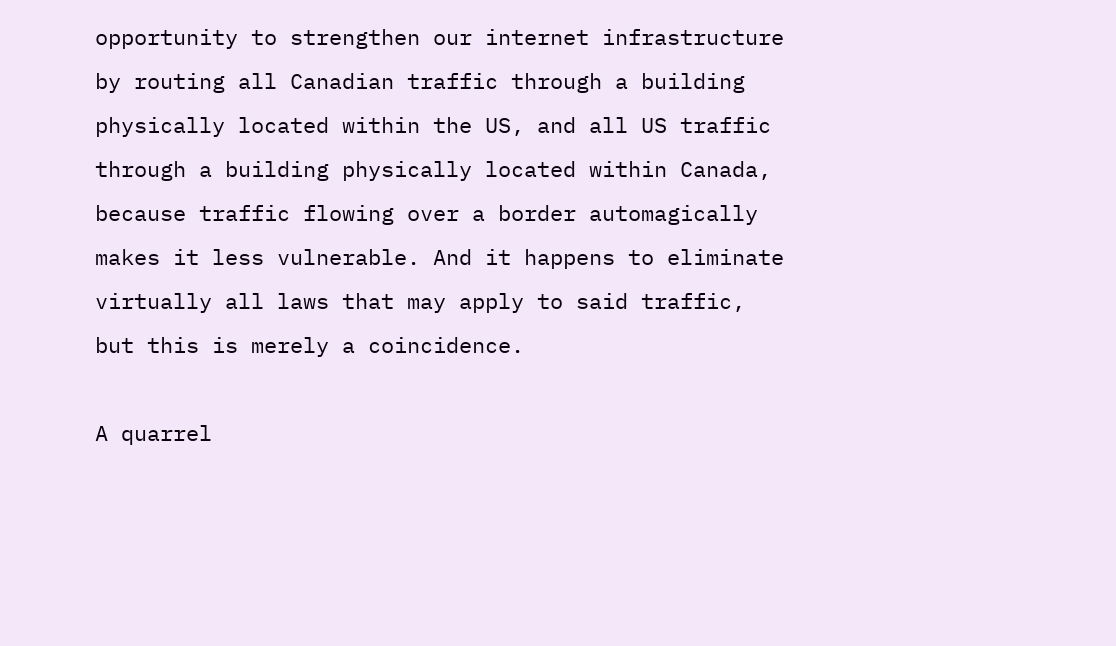opportunity to strengthen our internet infrastructure by routing all Canadian traffic through a building physically located within the US, and all US traffic through a building physically located within Canada, because traffic flowing over a border automagically makes it less vulnerable. And it happens to eliminate virtually all laws that may apply to said traffic, but this is merely a coincidence.

A quarrel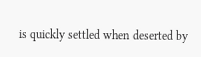is quickly settled when deserted by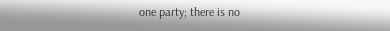one party; there is no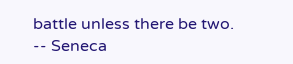battle unless there be two. -- Seneca